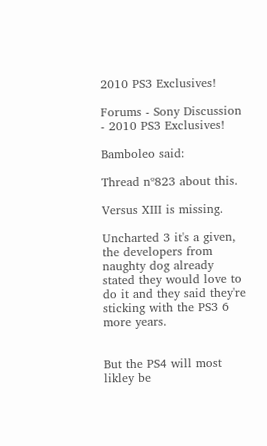2010 PS3 Exclusives!

Forums - Sony Discussion - 2010 PS3 Exclusives!

Bamboleo said:

Thread nº823 about this.

Versus XIII is missing.

Uncharted 3 it's a given, the developers from naughty dog already stated they would love to do it and they said they're sticking with the PS3 6 more years.


But the PS4 will most likley be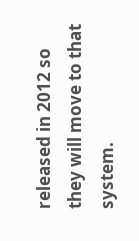released in 2012 so they will move to that system.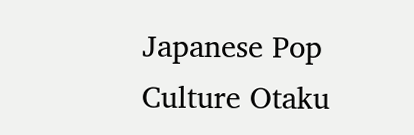Japanese Pop Culture Otaku